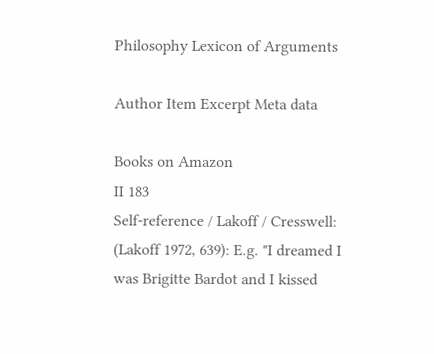Philosophy Lexicon of Arguments

Author Item Excerpt Meta data

Books on Amazon
II 183
Self-reference / Lakoff / Cresswell: (Lakoff 1972, 639): E.g. "I dreamed I was Brigitte Bardot and I kissed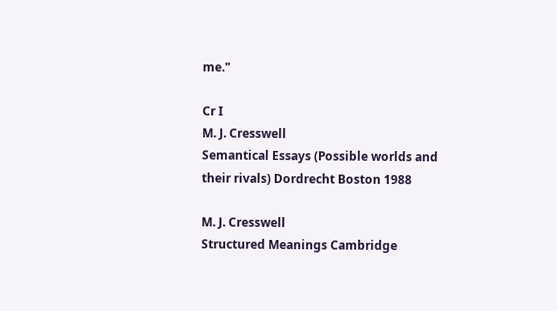me."

Cr I
M. J. Cresswell
Semantical Essays (Possible worlds and their rivals) Dordrecht Boston 1988

M. J. Cresswell
Structured Meanings Cambridge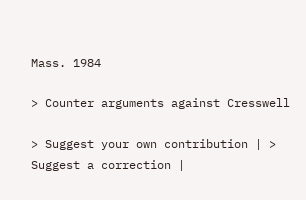Mass. 1984

> Counter arguments against Cresswell

> Suggest your own contribution | > Suggest a correction |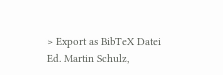> Export as BibTeX Datei
Ed. Martin Schulz,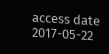access date 2017-05-22